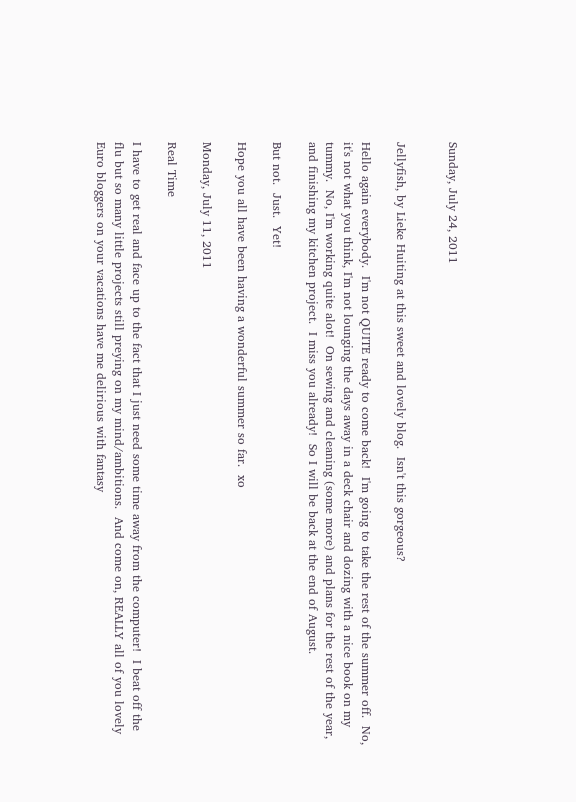Sunday, July 24, 2011


Jellyfish, by Lieke Huiting at this sweet and lovely blog.  Isn't this gorgeous?

Hello again everybody.  I'm not QUITE ready to come back!  I'm going to take the rest of the summer off.  No, it's not what you think, I'm not lounging the days away in a deck chair and dozing with a nice book on my tummy.  No, I'm working quite alot!  On sewing and cleaning (some more) and plans for the rest of the year, and finishing my kitchen project.  I miss you already!  So I will be back at the end of August.

But not.  Just.  Yet!

Hope you all have been having a wonderful summer so far.  xo

Monday, July 11, 2011

Real Time

I have to get real and face up to the fact that I just need some time away from the computer!  I beat off the flu but so many little projects still preying on my mind/ambitions.  And come on, REALLY all of you lovely Euro bloggers on your vacations have me delirious with fantasy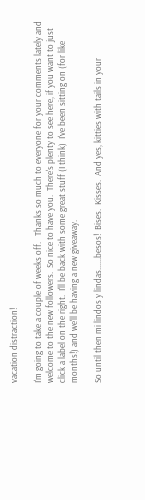vacation distraction!

I'm going to take a couple of weeks off.   Thanks so much to everyone for your comments lately and welcome to the new followers.  So nice to have you.  There's plenty to see here, if you want to just click a label on the right.  I'll be back with some great stuff (I think)  I've been sitting on (for like months!) and we'll be having a new giveaway.

So until then mi lindos y lindas......besos!  Bises.  Kisses.  And yes, kitties with tails in your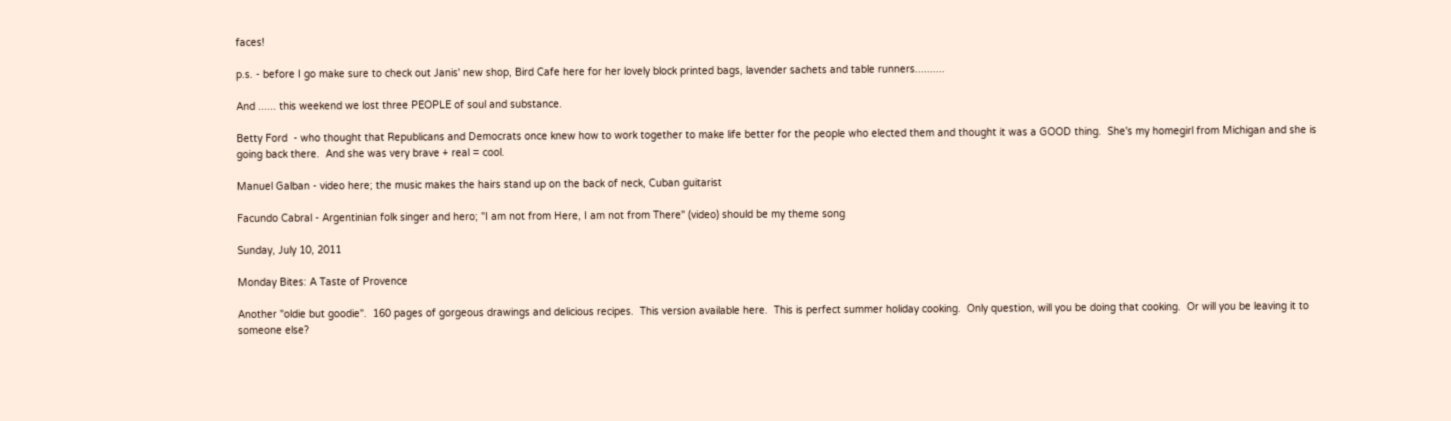faces!

p.s. - before I go make sure to check out Janis' new shop, Bird Cafe here for her lovely block printed bags, lavender sachets and table runners..........

And ...... this weekend we lost three PEOPLE of soul and substance.

Betty Ford  - who thought that Republicans and Democrats once knew how to work together to make life better for the people who elected them and thought it was a GOOD thing.  She's my homegirl from Michigan and she is going back there.  And she was very brave + real = cool.

Manuel Galban - video here; the music makes the hairs stand up on the back of neck, Cuban guitarist

Facundo Cabral - Argentinian folk singer and hero; "I am not from Here, I am not from There" (video) should be my theme song

Sunday, July 10, 2011

Monday Bites: A Taste of Provence

Another "oldie but goodie".  160 pages of gorgeous drawings and delicious recipes.  This version available here.  This is perfect summer holiday cooking.  Only question, will you be doing that cooking.  Or will you be leaving it to someone else?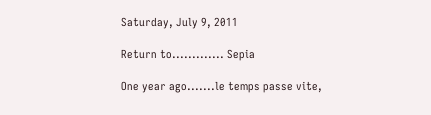Saturday, July 9, 2011

Return to............. Sepia

One year ago.......le temps passe vite,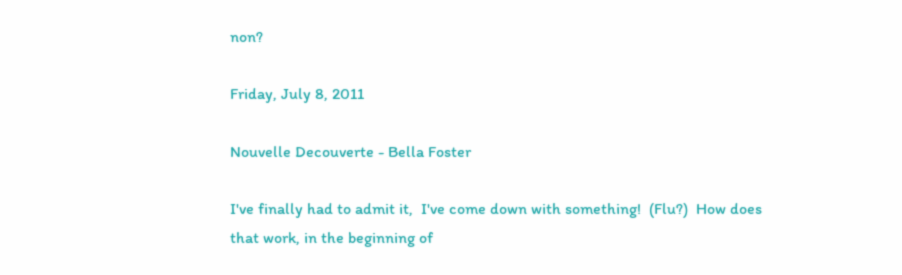non?

Friday, July 8, 2011

Nouvelle Decouverte - Bella Foster

I've finally had to admit it,  I've come down with something!  (Flu?)  How does that work, in the beginning of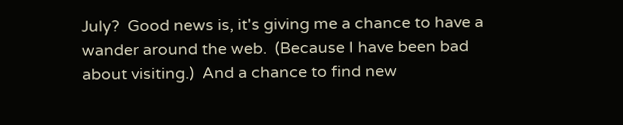July?  Good news is, it's giving me a chance to have a wander around the web.  (Because I have been bad about visiting.)  And a chance to find new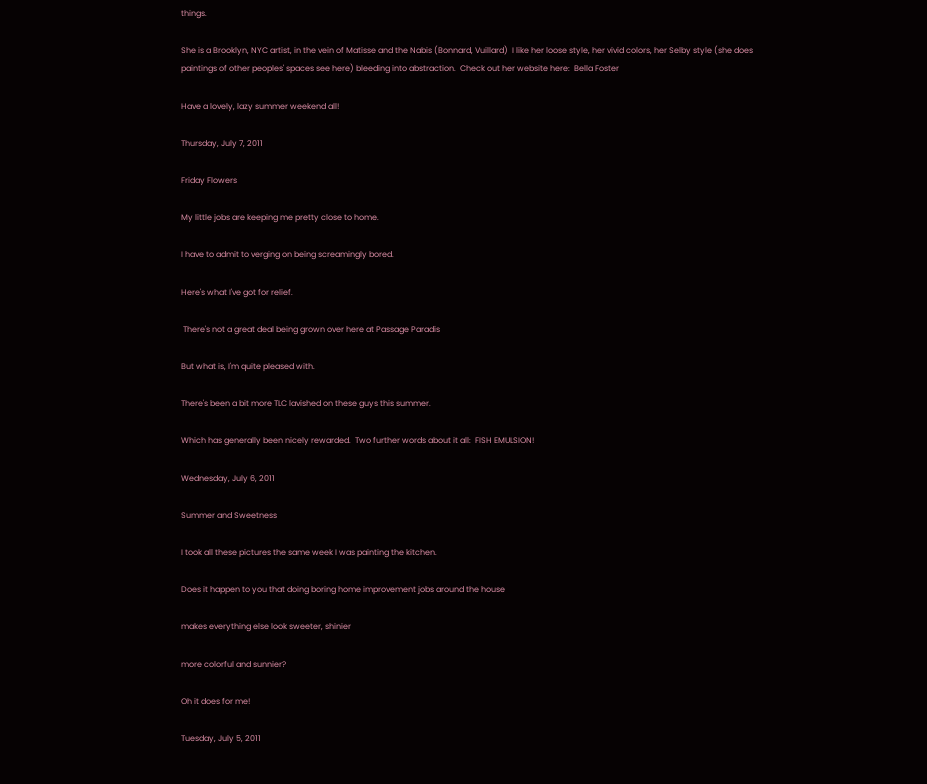things.

She is a Brooklyn, NYC artist, in the vein of Matisse and the Nabis (Bonnard, Vuillard)  I like her loose style, her vivid colors, her Selby style (she does paintings of other peoples' spaces see here) bleeding into abstraction.  Check out her website here:  Bella Foster

Have a lovely, lazy summer weekend all!

Thursday, July 7, 2011

Friday Flowers

My little jobs are keeping me pretty close to home.

I have to admit to verging on being screamingly bored.

Here's what I've got for relief.

 There's not a great deal being grown over here at Passage Paradis

But what is, I'm quite pleased with.

There's been a bit more TLC lavished on these guys this summer.

Which has generally been nicely rewarded.  Two further words about it all:  FISH EMULSION!

Wednesday, July 6, 2011

Summer and Sweetness

I took all these pictures the same week I was painting the kitchen.

Does it happen to you that doing boring home improvement jobs around the house

makes everything else look sweeter, shinier

more colorful and sunnier?

Oh it does for me!

Tuesday, July 5, 2011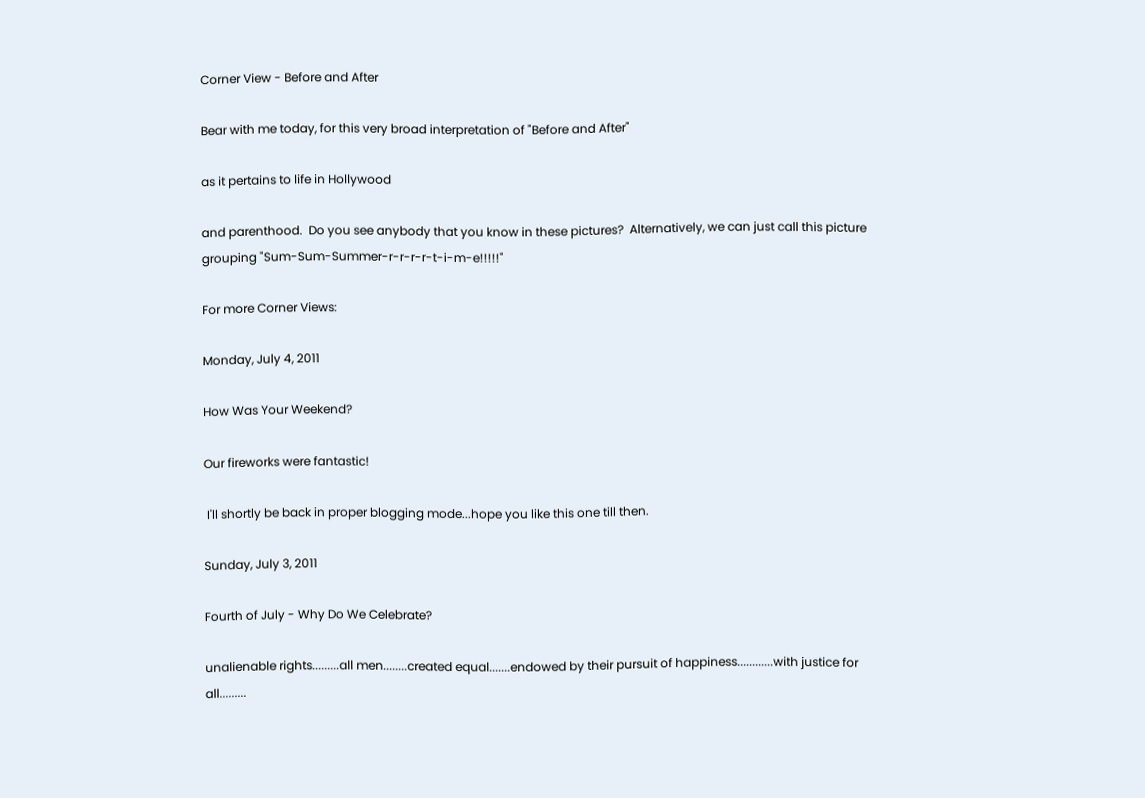Corner View - Before and After

Bear with me today, for this very broad interpretation of "Before and After"

as it pertains to life in Hollywood

and parenthood.  Do you see anybody that you know in these pictures?  Alternatively, we can just call this picture grouping "Sum-Sum-Summer-r-r-r-r-t-i-m-e!!!!!"

For more Corner Views:

Monday, July 4, 2011

How Was Your Weekend?

Our fireworks were fantastic!

 I'll shortly be back in proper blogging mode...hope you like this one till then.

Sunday, July 3, 2011

Fourth of July - Why Do We Celebrate?

unalienable rights.........all men........created equal.......endowed by their pursuit of happiness............with justice for all.........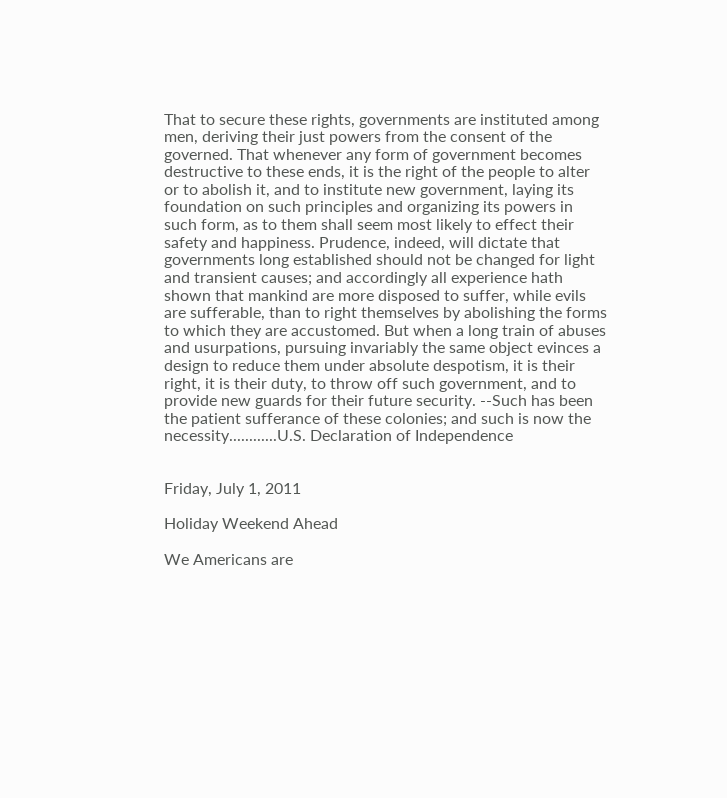That to secure these rights, governments are instituted among men, deriving their just powers from the consent of the governed. That whenever any form of government becomes destructive to these ends, it is the right of the people to alter or to abolish it, and to institute new government, laying its foundation on such principles and organizing its powers in such form, as to them shall seem most likely to effect their safety and happiness. Prudence, indeed, will dictate that governments long established should not be changed for light and transient causes; and accordingly all experience hath shown that mankind are more disposed to suffer, while evils are sufferable, than to right themselves by abolishing the forms to which they are accustomed. But when a long train of abuses and usurpations, pursuing invariably the same object evinces a design to reduce them under absolute despotism, it is their right, it is their duty, to throw off such government, and to provide new guards for their future security. --Such has been the patient sufferance of these colonies; and such is now the necessity............U.S. Declaration of Independence


Friday, July 1, 2011

Holiday Weekend Ahead

We Americans are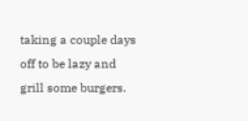taking a couple days off to be lazy and grill some burgers.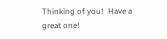Thinking of you!  Have a great one!